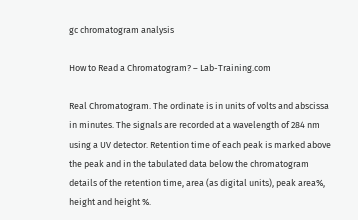gc chromatogram analysis

How to Read a Chromatogram? – Lab-Training.com

Real Chromatogram. The ordinate is in units of volts and abscissa in minutes. The signals are recorded at a wavelength of 284 nm using a UV detector. Retention time of each peak is marked above the peak and in the tabulated data below the chromatogram details of the retention time, area (as digital units), peak area%, height and height %.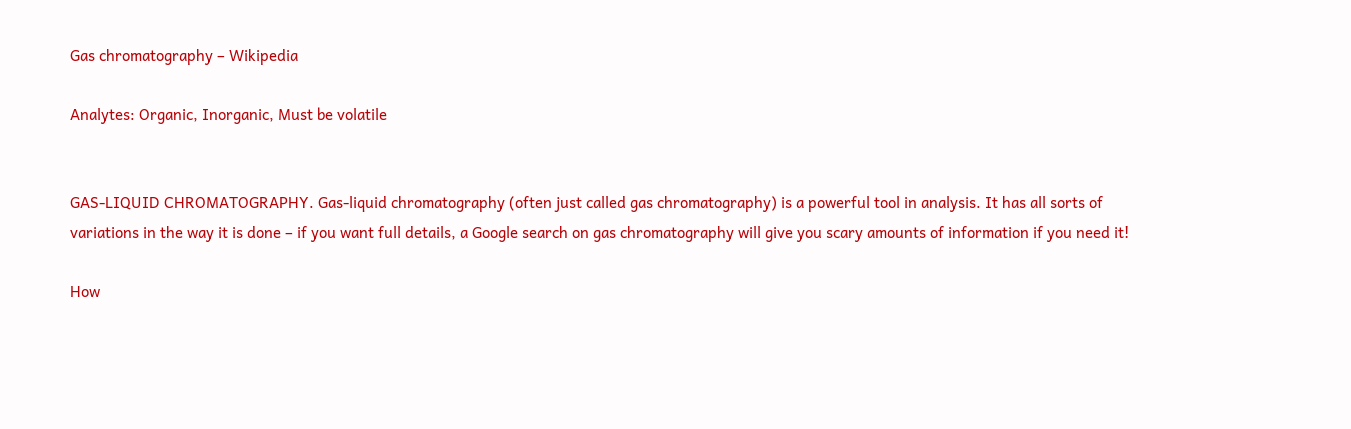Gas chromatography – Wikipedia

Analytes: Organic, Inorganic, Must be volatile


GAS-LIQUID CHROMATOGRAPHY. Gas-liquid chromatography (often just called gas chromatography) is a powerful tool in analysis. It has all sorts of variations in the way it is done – if you want full details, a Google search on gas chromatography will give you scary amounts of information if you need it!

How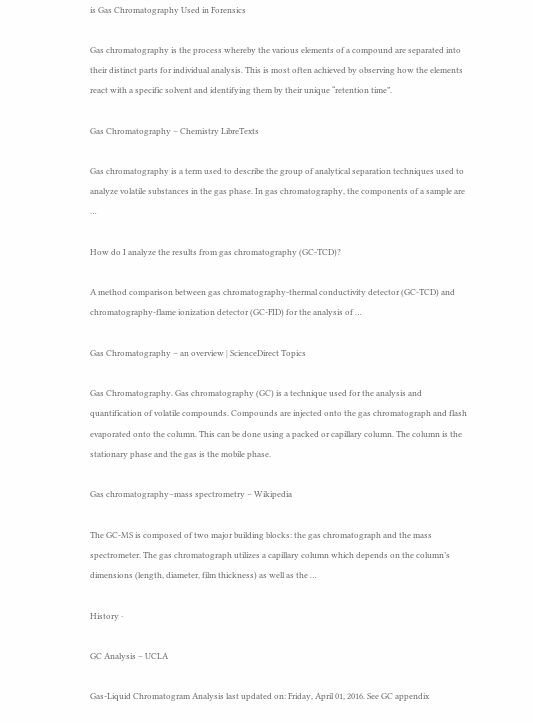is Gas Chromatography Used in Forensics

Gas chromatography is the process whereby the various elements of a compound are separated into their distinct parts for individual analysis. This is most often achieved by observing how the elements react with a specific solvent and identifying them by their unique “retention time”.

Gas Chromatography – Chemistry LibreTexts

Gas chromatography is a term used to describe the group of analytical separation techniques used to analyze volatile substances in the gas phase. In gas chromatography, the components of a sample are …

How do I analyze the results from gas chromatography (GC-TCD)?

A method comparison between gas chromatography-thermal conductivity detector (GC-TCD) and chromatography-flame ionization detector (GC-FID) for the analysis of …

Gas Chromatography – an overview | ScienceDirect Topics

Gas Chromatography. Gas chromatography (GC) is a technique used for the analysis and quantification of volatile compounds. Compounds are injected onto the gas chromatograph and flash evaporated onto the column. This can be done using a packed or capillary column. The column is the stationary phase and the gas is the mobile phase.

Gas chromatography–mass spectrometry – Wikipedia

The GC-MS is composed of two major building blocks: the gas chromatograph and the mass spectrometer. The gas chromatograph utilizes a capillary column which depends on the column’s dimensions (length, diameter, film thickness) as well as the …

History ·

GC Analysis – UCLA

Gas-Liquid Chromatogram Analysis last updated on: Friday, April 01, 2016. See GC appendix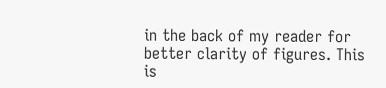in the back of my reader for better clarity of figures. This is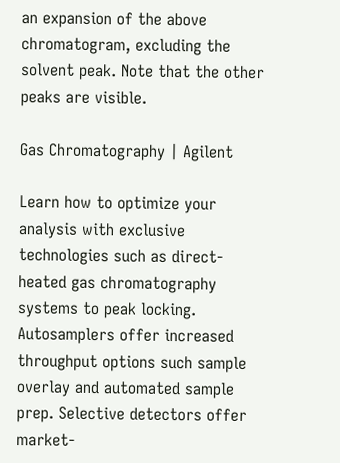an expansion of the above chromatogram, excluding the solvent peak. Note that the other peaks are visible.

Gas Chromatography | Agilent

Learn how to optimize your analysis with exclusive technologies such as direct-heated gas chromatography systems to peak locking. Autosamplers offer increased throughput options such sample overlay and automated sample prep. Selective detectors offer market-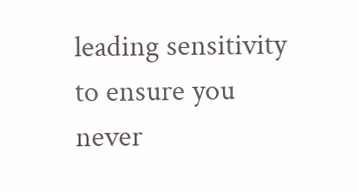leading sensitivity to ensure you never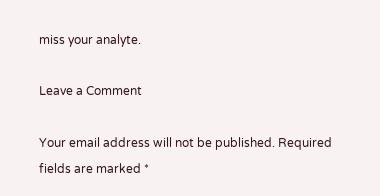miss your analyte.

Leave a Comment

Your email address will not be published. Required fields are marked *